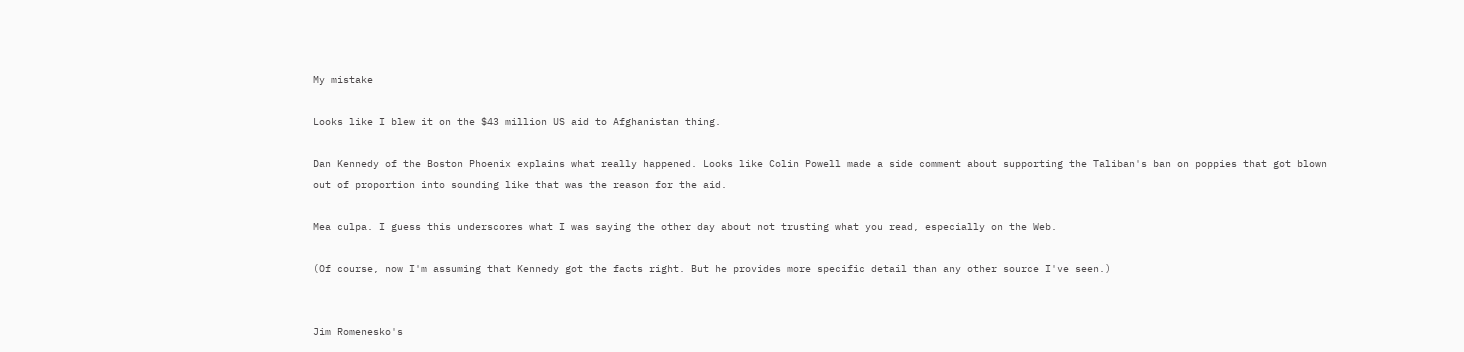My mistake

Looks like I blew it on the $43 million US aid to Afghanistan thing.

Dan Kennedy of the Boston Phoenix explains what really happened. Looks like Colin Powell made a side comment about supporting the Taliban's ban on poppies that got blown out of proportion into sounding like that was the reason for the aid.

Mea culpa. I guess this underscores what I was saying the other day about not trusting what you read, especially on the Web.

(Of course, now I'm assuming that Kennedy got the facts right. But he provides more specific detail than any other source I've seen.)


Jim Romenesko's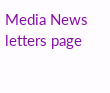Media News letters page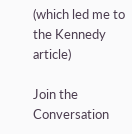(which led me to the Kennedy article)

Join the Conversation